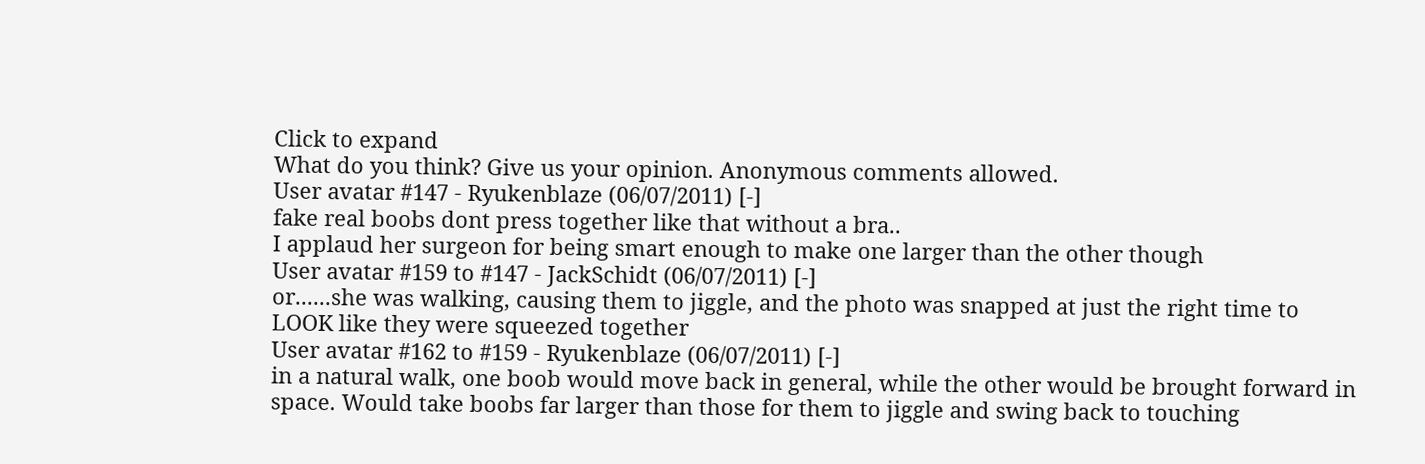Click to expand
What do you think? Give us your opinion. Anonymous comments allowed.
User avatar #147 - Ryukenblaze (06/07/2011) [-]
fake real boobs dont press together like that without a bra..
I applaud her surgeon for being smart enough to make one larger than the other though
User avatar #159 to #147 - JackSchidt (06/07/2011) [-]
or......she was walking, causing them to jiggle, and the photo was snapped at just the right time to LOOK like they were squeezed together
User avatar #162 to #159 - Ryukenblaze (06/07/2011) [-]
in a natural walk, one boob would move back in general, while the other would be brought forward in space. Would take boobs far larger than those for them to jiggle and swing back to touching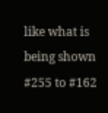like what is being shown
#255 to #162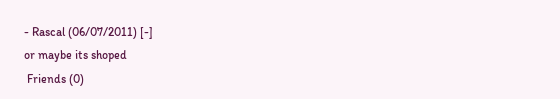- Rascal (06/07/2011) [-]
or maybe its shoped
 Friends (0)